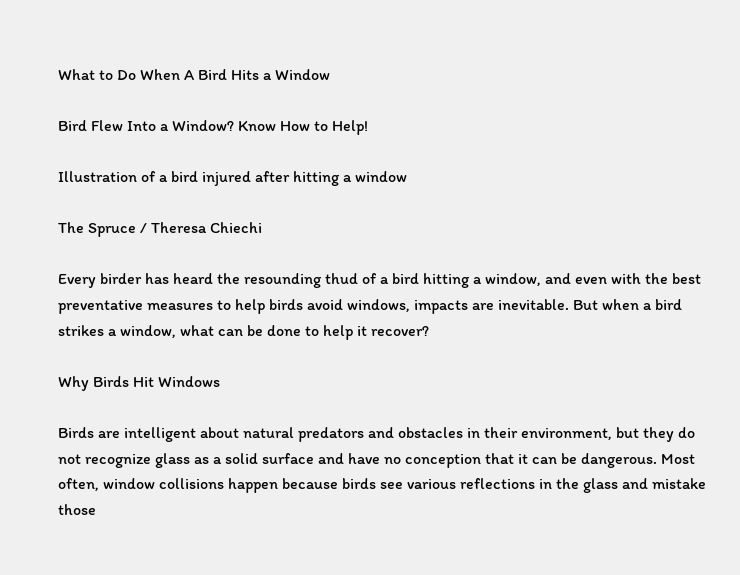What to Do When A Bird Hits a Window

Bird Flew Into a Window? Know How to Help!

Illustration of a bird injured after hitting a window

The Spruce / Theresa Chiechi

Every birder has heard the resounding thud of a bird hitting a window, and even with the best preventative measures to help birds avoid windows, impacts are inevitable. But when a bird strikes a window, what can be done to help it recover?

Why Birds Hit Windows

Birds are intelligent about natural predators and obstacles in their environment, but they do not recognize glass as a solid surface and have no conception that it can be dangerous. Most often, window collisions happen because birds see various reflections in the glass and mistake those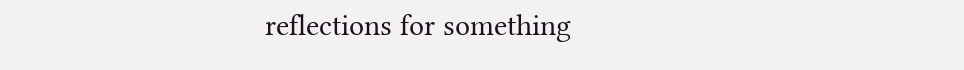reflections for something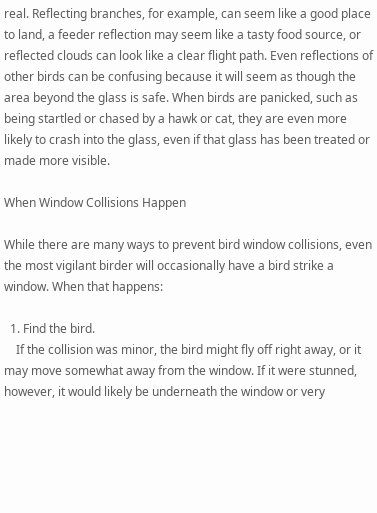real. Reflecting branches, for example, can seem like a good place to land, a feeder reflection may seem like a tasty food source, or reflected clouds can look like a clear flight path. Even reflections of other birds can be confusing because it will seem as though the area beyond the glass is safe. When birds are panicked, such as being startled or chased by a hawk or cat, they are even more likely to crash into the glass, even if that glass has been treated or made more visible.

When Window Collisions Happen

While there are many ways to prevent bird window collisions, even the most vigilant birder will occasionally have a bird strike a window. When that happens:

  1. Find the bird.
    If the collision was minor, the bird might fly off right away, or it may move somewhat away from the window. If it were stunned, however, it would likely be underneath the window or very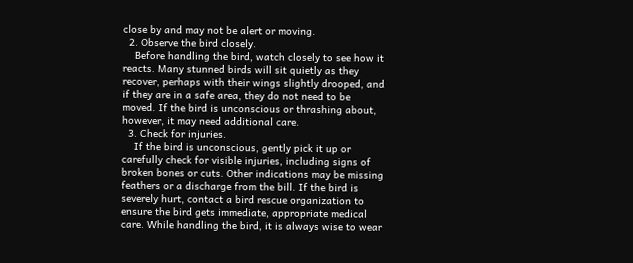close by and may not be alert or moving.
  2. Observe the bird closely.
    Before handling the bird, watch closely to see how it reacts. Many stunned birds will sit quietly as they recover, perhaps with their wings slightly drooped, and if they are in a safe area, they do not need to be moved. If the bird is unconscious or thrashing about, however, it may need additional care.
  3. Check for injuries.
    If the bird is unconscious, gently pick it up or carefully check for visible injuries, including signs of broken bones or cuts. Other indications may be missing feathers or a discharge from the bill. If the bird is severely hurt, contact a bird rescue organization to ensure the bird gets immediate, appropriate medical care. While handling the bird, it is always wise to wear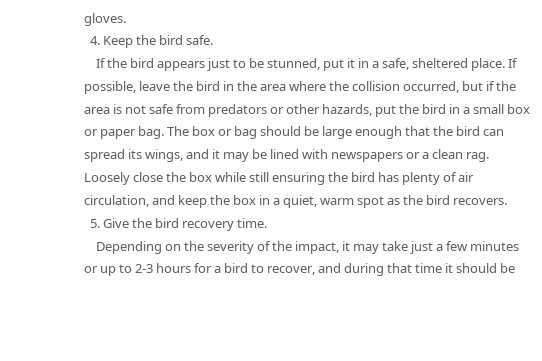gloves.
  4. Keep the bird safe.
    If the bird appears just to be stunned, put it in a safe, sheltered place. If possible, leave the bird in the area where the collision occurred, but if the area is not safe from predators or other hazards, put the bird in a small box or paper bag. The box or bag should be large enough that the bird can spread its wings, and it may be lined with newspapers or a clean rag. Loosely close the box while still ensuring the bird has plenty of air circulation, and keep the box in a quiet, warm spot as the bird recovers.
  5. Give the bird recovery time.
    Depending on the severity of the impact, it may take just a few minutes or up to 2-3 hours for a bird to recover, and during that time it should be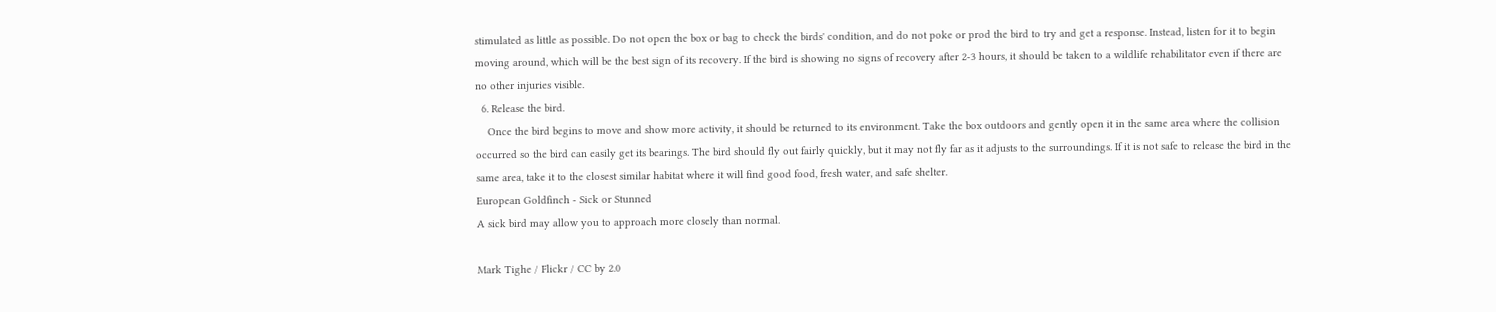stimulated as little as possible. Do not open the box or bag to check the birds' condition, and do not poke or prod the bird to try and get a response. Instead, listen for it to begin moving around, which will be the best sign of its recovery. If the bird is showing no signs of recovery after 2-3 hours, it should be taken to a wildlife rehabilitator even if there are no other injuries visible.
  6. Release the bird.
    Once the bird begins to move and show more activity, it should be returned to its environment. Take the box outdoors and gently open it in the same area where the collision occurred so the bird can easily get its bearings. The bird should fly out fairly quickly, but it may not fly far as it adjusts to the surroundings. If it is not safe to release the bird in the same area, take it to the closest similar habitat where it will find good food, fresh water, and safe shelter.
European Goldfinch - Sick or Stunned
A sick bird may allow you to approach more closely than normal.

Mark Tighe / Flickr / CC by 2.0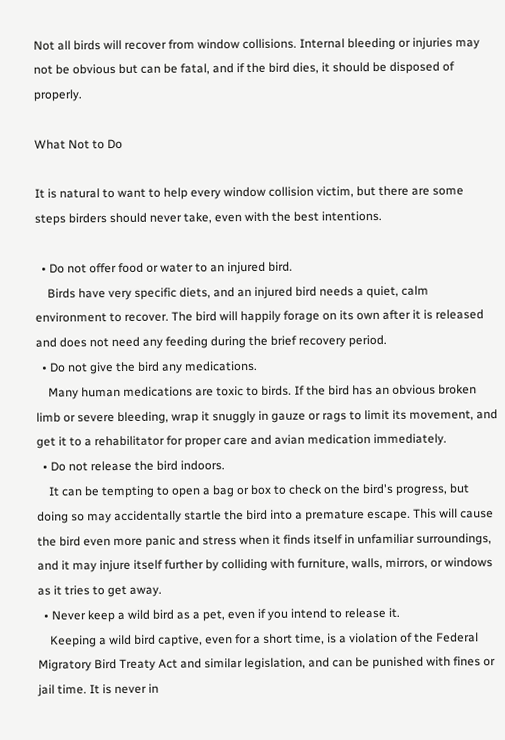Not all birds will recover from window collisions. Internal bleeding or injuries may not be obvious but can be fatal, and if the bird dies, it should be disposed of properly.

What Not to Do

It is natural to want to help every window collision victim, but there are some steps birders should never take, even with the best intentions.

  • Do not offer food or water to an injured bird.
    Birds have very specific diets, and an injured bird needs a quiet, calm environment to recover. The bird will happily forage on its own after it is released and does not need any feeding during the brief recovery period.
  • Do not give the bird any medications.
    Many human medications are toxic to birds. If the bird has an obvious broken limb or severe bleeding, wrap it snuggly in gauze or rags to limit its movement, and get it to a rehabilitator for proper care and avian medication immediately.
  • Do not release the bird indoors.
    It can be tempting to open a bag or box to check on the bird's progress, but doing so may accidentally startle the bird into a premature escape. This will cause the bird even more panic and stress when it finds itself in unfamiliar surroundings, and it may injure itself further by colliding with furniture, walls, mirrors, or windows as it tries to get away.
  • Never keep a wild bird as a pet, even if you intend to release it.
    Keeping a wild bird captive, even for a short time, is a violation of the Federal Migratory Bird Treaty Act and similar legislation, and can be punished with fines or jail time. It is never in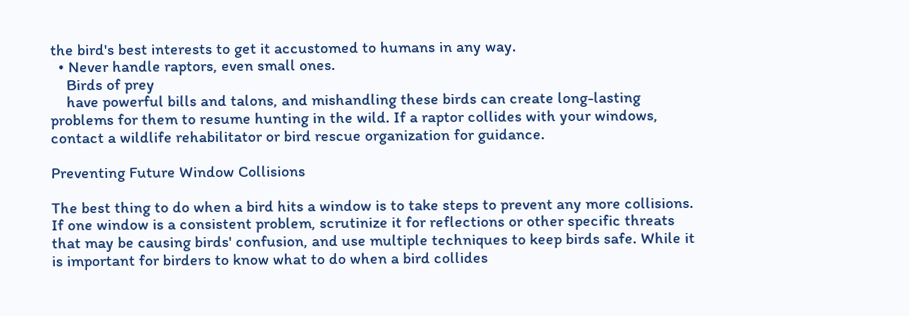the bird's best interests to get it accustomed to humans in any way.
  • Never handle raptors, even small ones.
    Birds of prey
    have powerful bills and talons, and mishandling these birds can create long-lasting problems for them to resume hunting in the wild. If a raptor collides with your windows, contact a wildlife rehabilitator or bird rescue organization for guidance.

Preventing Future Window Collisions

The best thing to do when a bird hits a window is to take steps to prevent any more collisions. If one window is a consistent problem, scrutinize it for reflections or other specific threats that may be causing birds' confusion, and use multiple techniques to keep birds safe. While it is important for birders to know what to do when a bird collides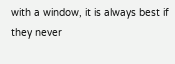with a window, it is always best if they never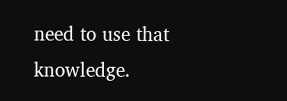need to use that knowledge.